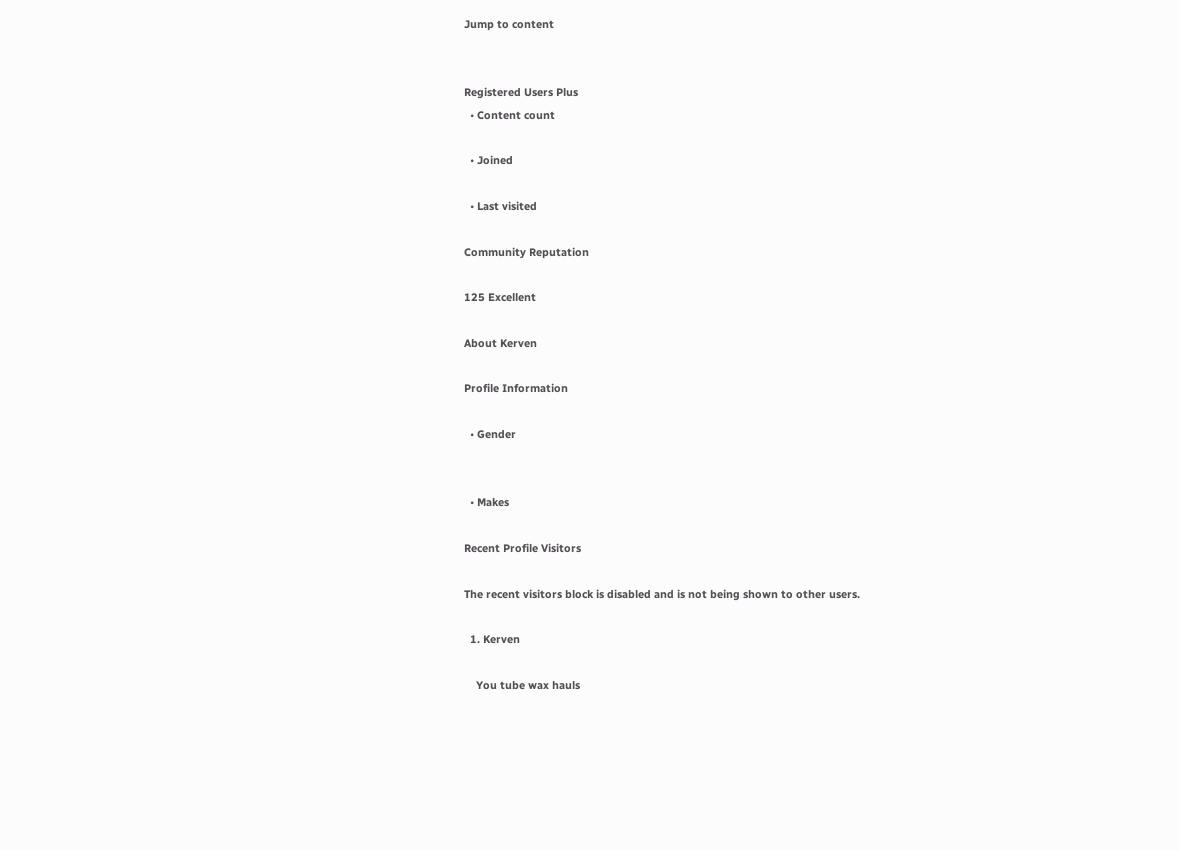Jump to content


Registered Users Plus
  • Content count

  • Joined

  • Last visited

Community Reputation

125 Excellent

About Kerven

Profile Information

  • Gender


  • Makes

Recent Profile Visitors

The recent visitors block is disabled and is not being shown to other users.

  1. Kerven

    You tube wax hauls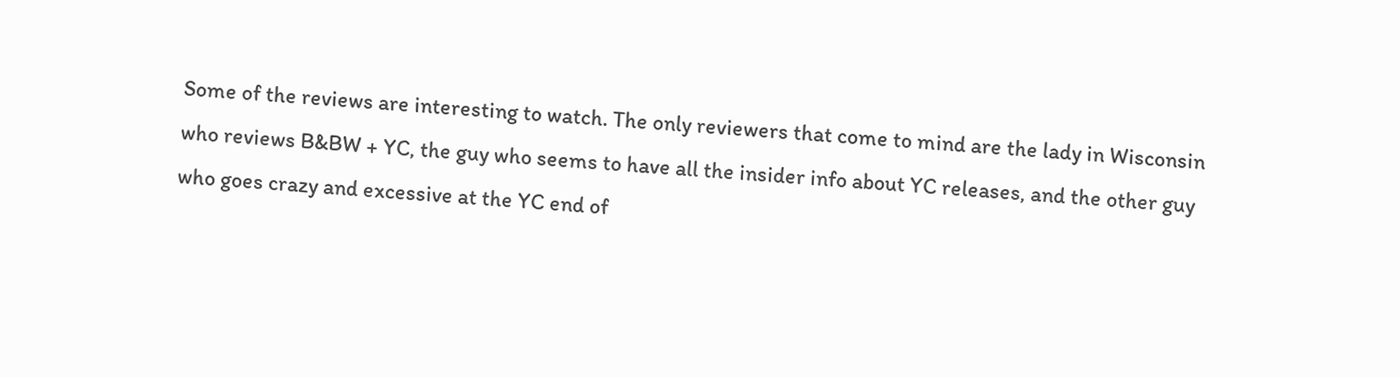Some of the reviews are interesting to watch. The only reviewers that come to mind are the lady in Wisconsin who reviews B&BW + YC, the guy who seems to have all the insider info about YC releases, and the other guy who goes crazy and excessive at the YC end of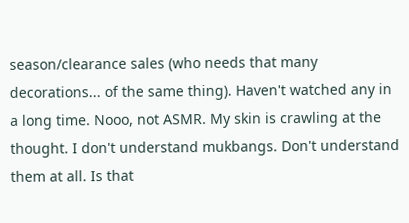season/clearance sales (who needs that many decorations... of the same thing). Haven't watched any in a long time. Nooo, not ASMR. My skin is crawling at the thought. I don't understand mukbangs. Don't understand them at all. Is that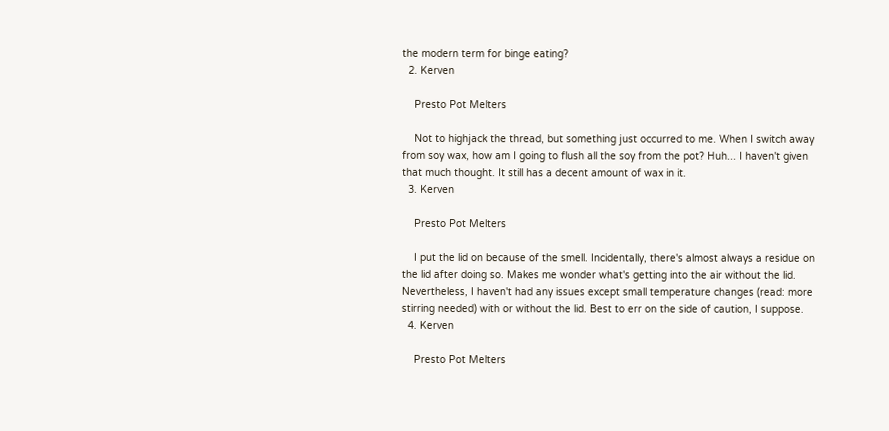the modern term for binge eating?
  2. Kerven

    Presto Pot Melters

    Not to highjack the thread, but something just occurred to me. When I switch away from soy wax, how am I going to flush all the soy from the pot? Huh... I haven't given that much thought. It still has a decent amount of wax in it.
  3. Kerven

    Presto Pot Melters

    I put the lid on because of the smell. Incidentally, there's almost always a residue on the lid after doing so. Makes me wonder what's getting into the air without the lid. Nevertheless, I haven't had any issues except small temperature changes (read: more stirring needed) with or without the lid. Best to err on the side of caution, I suppose.
  4. Kerven

    Presto Pot Melters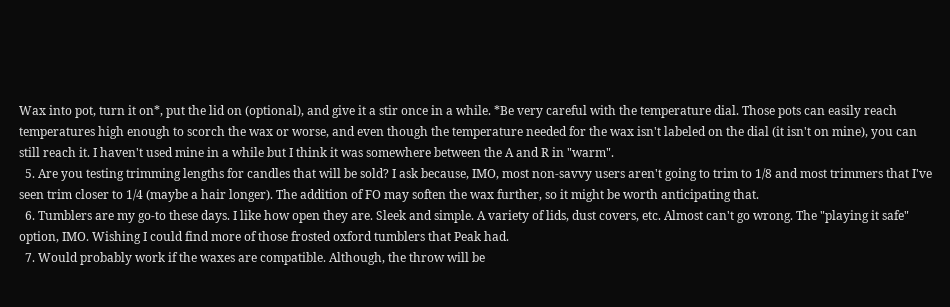Wax into pot, turn it on*, put the lid on (optional), and give it a stir once in a while. *Be very careful with the temperature dial. Those pots can easily reach temperatures high enough to scorch the wax or worse, and even though the temperature needed for the wax isn't labeled on the dial (it isn't on mine), you can still reach it. I haven't used mine in a while but I think it was somewhere between the A and R in "warm".
  5. Are you testing trimming lengths for candles that will be sold? I ask because, IMO, most non-savvy users aren't going to trim to 1/8 and most trimmers that I've seen trim closer to 1/4 (maybe a hair longer). The addition of FO may soften the wax further, so it might be worth anticipating that.
  6. Tumblers are my go-to these days. I like how open they are. Sleek and simple. A variety of lids, dust covers, etc. Almost can't go wrong. The "playing it safe" option, IMO. Wishing I could find more of those frosted oxford tumblers that Peak had.
  7. Would probably work if the waxes are compatible. Although, the throw will be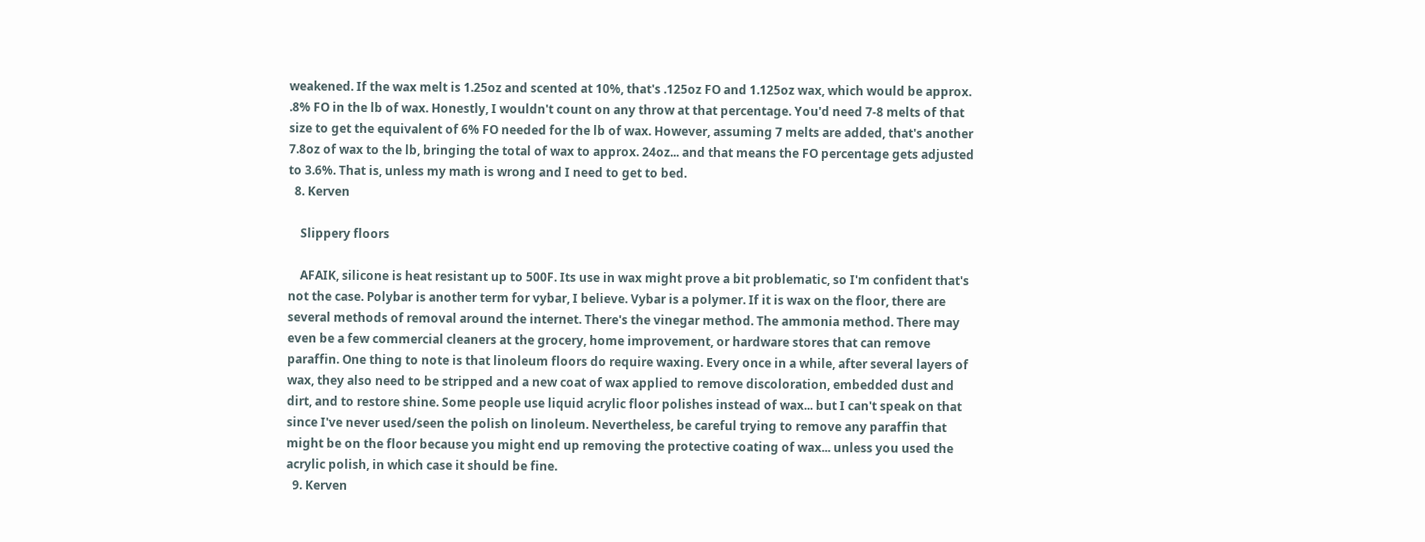weakened. If the wax melt is 1.25oz and scented at 10%, that's .125oz FO and 1.125oz wax, which would be approx. .8% FO in the lb of wax. Honestly, I wouldn't count on any throw at that percentage. You'd need 7-8 melts of that size to get the equivalent of 6% FO needed for the lb of wax. However, assuming 7 melts are added, that's another 7.8oz of wax to the lb, bringing the total of wax to approx. 24oz... and that means the FO percentage gets adjusted to 3.6%. That is, unless my math is wrong and I need to get to bed.
  8. Kerven

    Slippery floors

    AFAIK, silicone is heat resistant up to 500F. Its use in wax might prove a bit problematic, so I'm confident that's not the case. Polybar is another term for vybar, I believe. Vybar is a polymer. If it is wax on the floor, there are several methods of removal around the internet. There's the vinegar method. The ammonia method. There may even be a few commercial cleaners at the grocery, home improvement, or hardware stores that can remove paraffin. One thing to note is that linoleum floors do require waxing. Every once in a while, after several layers of wax, they also need to be stripped and a new coat of wax applied to remove discoloration, embedded dust and dirt, and to restore shine. Some people use liquid acrylic floor polishes instead of wax... but I can't speak on that since I've never used/seen the polish on linoleum. Nevertheless, be careful trying to remove any paraffin that might be on the floor because you might end up removing the protective coating of wax... unless you used the acrylic polish, in which case it should be fine.
  9. Kerven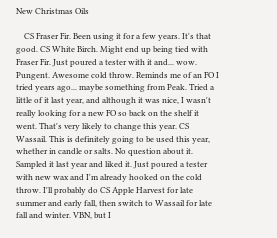New Christmas Oils

    CS Fraser Fir. Been using it for a few years. It's that good. CS White Birch. Might end up being tied with Fraser Fir. Just poured a tester with it and... wow. Pungent. Awesome cold throw. Reminds me of an FO I tried years ago... maybe something from Peak. Tried a little of it last year, and although it was nice, I wasn't really looking for a new FO so back on the shelf it went. That's very likely to change this year. CS Wassail. This is definitely going to be used this year, whether in candle or salts. No question about it. Sampled it last year and liked it. Just poured a tester with new wax and I'm already hooked on the cold throw. I'll probably do CS Apple Harvest for late summer and early fall, then switch to Wassail for late fall and winter. VBN, but I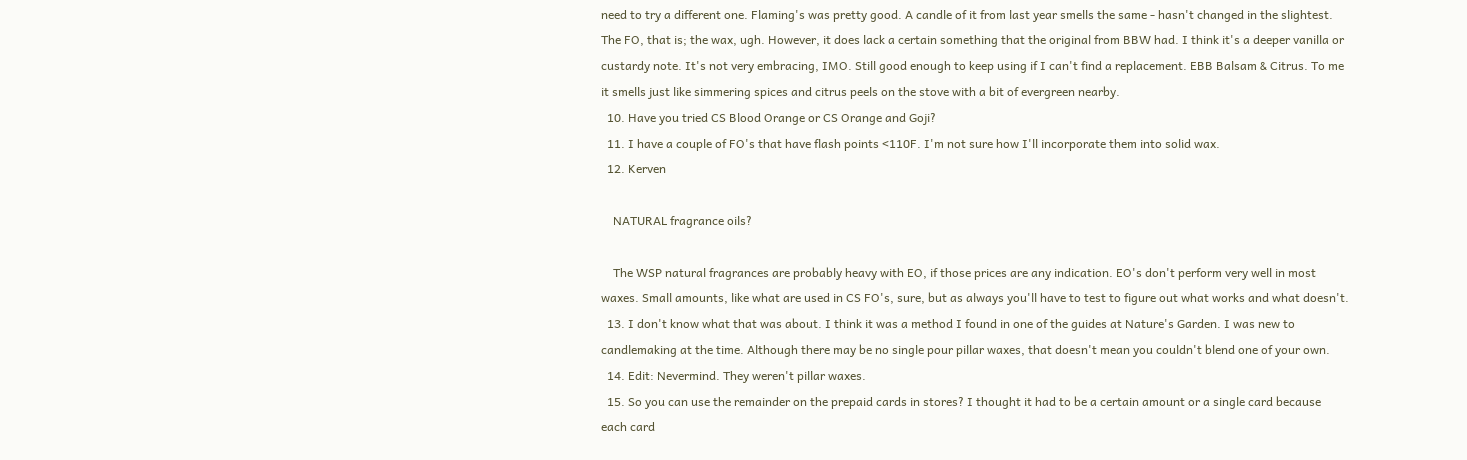need to try a different one. Flaming's was pretty good. A candle of it from last year smells the same - hasn't changed in the slightest. The FO, that is; the wax, ugh. However, it does lack a certain something that the original from BBW had. I think it's a deeper vanilla or custardy note. It's not very embracing, IMO. Still good enough to keep using if I can't find a replacement. EBB Balsam & Citrus. To me it smells just like simmering spices and citrus peels on the stove with a bit of evergreen nearby.
  10. Have you tried CS Blood Orange or CS Orange and Goji?
  11. I have a couple of FO's that have flash points <110F. I'm not sure how I'll incorporate them into solid wax.
  12. Kerven

    NATURAL fragrance oils?

    The WSP natural fragrances are probably heavy with EO, if those prices are any indication. EO's don't perform very well in most waxes. Small amounts, like what are used in CS FO's, sure, but as always you'll have to test to figure out what works and what doesn't.
  13. I don't know what that was about. I think it was a method I found in one of the guides at Nature's Garden. I was new to candlemaking at the time. Although there may be no single pour pillar waxes, that doesn't mean you couldn't blend one of your own.
  14. Edit: Nevermind. They weren't pillar waxes.
  15. So you can use the remainder on the prepaid cards in stores? I thought it had to be a certain amount or a single card because each card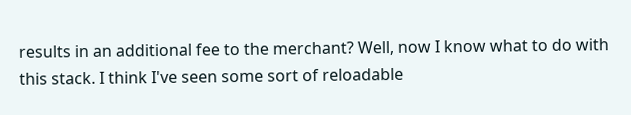results in an additional fee to the merchant? Well, now I know what to do with this stack. I think I've seen some sort of reloadable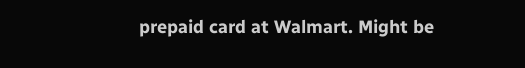prepaid card at Walmart. Might be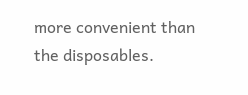more convenient than the disposables.